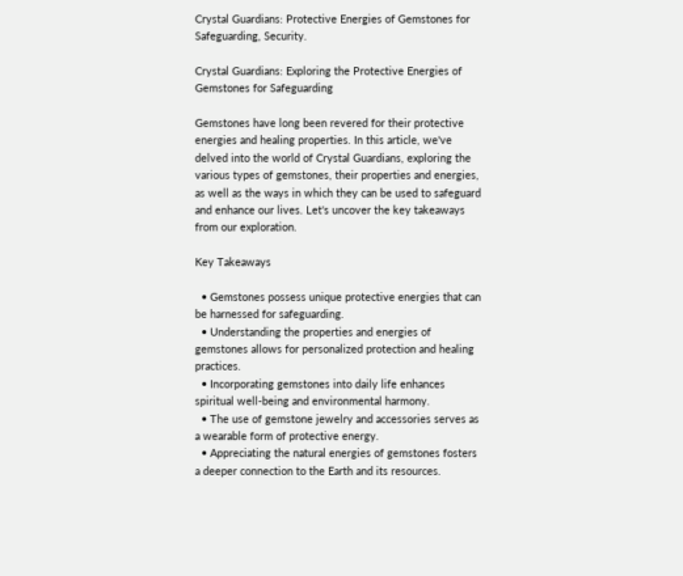Crystal Guardians: Protective Energies of Gemstones for Safeguarding, Security.

Crystal Guardians: Exploring the Protective Energies of Gemstones for Safeguarding

Gemstones have long been revered for their protective energies and healing properties. In this article, we've delved into the world of Crystal Guardians, exploring the various types of gemstones, their properties and energies, as well as the ways in which they can be used to safeguard and enhance our lives. Let's uncover the key takeaways from our exploration.

Key Takeaways

  • Gemstones possess unique protective energies that can be harnessed for safeguarding.
  • Understanding the properties and energies of gemstones allows for personalized protection and healing practices.
  • Incorporating gemstones into daily life enhances spiritual well-being and environmental harmony.
  • The use of gemstone jewelry and accessories serves as a wearable form of protective energy.
  • Appreciating the natural energies of gemstones fosters a deeper connection to the Earth and its resources.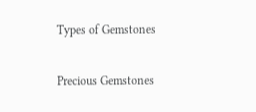Types of Gemstones

Precious Gemstones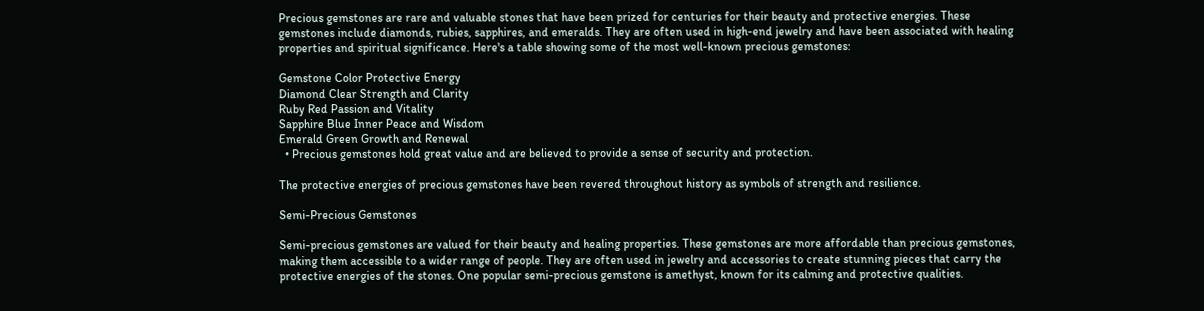Precious gemstones are rare and valuable stones that have been prized for centuries for their beauty and protective energies. These gemstones include diamonds, rubies, sapphires, and emeralds. They are often used in high-end jewelry and have been associated with healing properties and spiritual significance. Here's a table showing some of the most well-known precious gemstones:

Gemstone Color Protective Energy
Diamond Clear Strength and Clarity
Ruby Red Passion and Vitality
Sapphire Blue Inner Peace and Wisdom
Emerald Green Growth and Renewal
  • Precious gemstones hold great value and are believed to provide a sense of security and protection.

The protective energies of precious gemstones have been revered throughout history as symbols of strength and resilience.

Semi-Precious Gemstones

Semi-precious gemstones are valued for their beauty and healing properties. These gemstones are more affordable than precious gemstones, making them accessible to a wider range of people. They are often used in jewelry and accessories to create stunning pieces that carry the protective energies of the stones. One popular semi-precious gemstone is amethyst, known for its calming and protective qualities.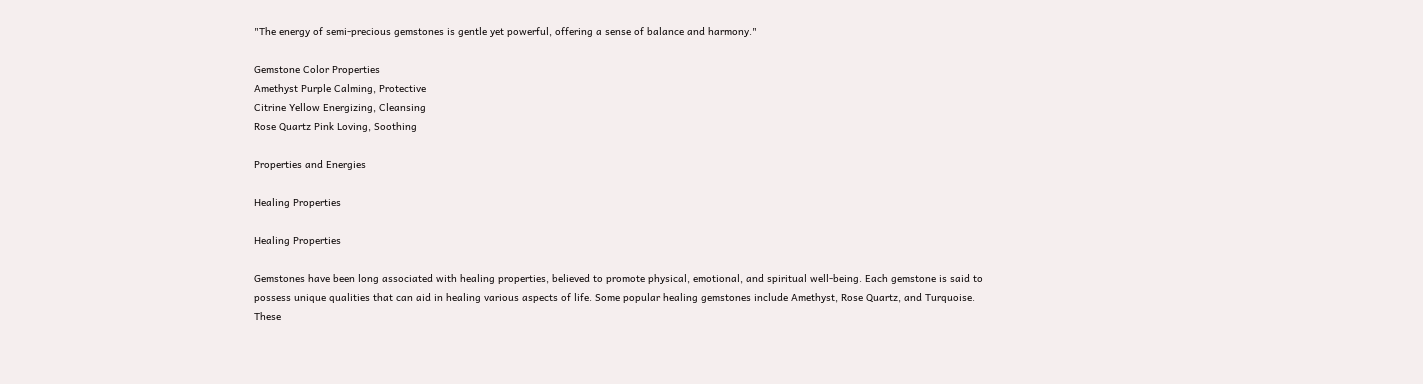"The energy of semi-precious gemstones is gentle yet powerful, offering a sense of balance and harmony."

Gemstone Color Properties
Amethyst Purple Calming, Protective
Citrine Yellow Energizing, Cleansing
Rose Quartz Pink Loving, Soothing

Properties and Energies

Healing Properties

Healing Properties

Gemstones have been long associated with healing properties, believed to promote physical, emotional, and spiritual well-being. Each gemstone is said to possess unique qualities that can aid in healing various aspects of life. Some popular healing gemstones include Amethyst, Rose Quartz, and Turquoise. These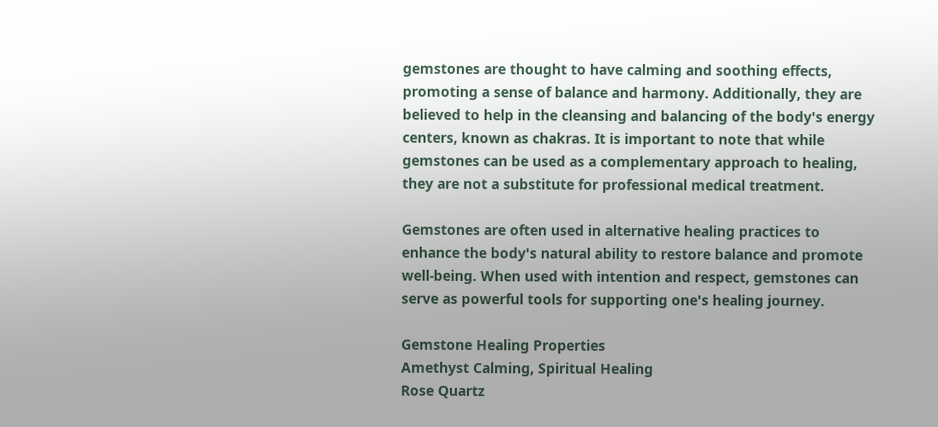gemstones are thought to have calming and soothing effects, promoting a sense of balance and harmony. Additionally, they are believed to help in the cleansing and balancing of the body's energy centers, known as chakras. It is important to note that while gemstones can be used as a complementary approach to healing, they are not a substitute for professional medical treatment.

Gemstones are often used in alternative healing practices to enhance the body's natural ability to restore balance and promote well-being. When used with intention and respect, gemstones can serve as powerful tools for supporting one's healing journey.

Gemstone Healing Properties
Amethyst Calming, Spiritual Healing
Rose Quartz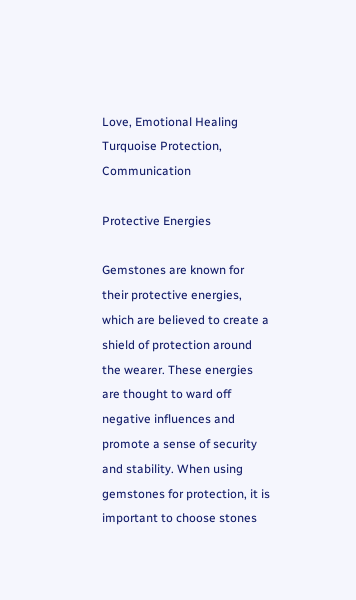Love, Emotional Healing
Turquoise Protection, Communication

Protective Energies

Gemstones are known for their protective energies, which are believed to create a shield of protection around the wearer. These energies are thought to ward off negative influences and promote a sense of security and stability. When using gemstones for protection, it is important to choose stones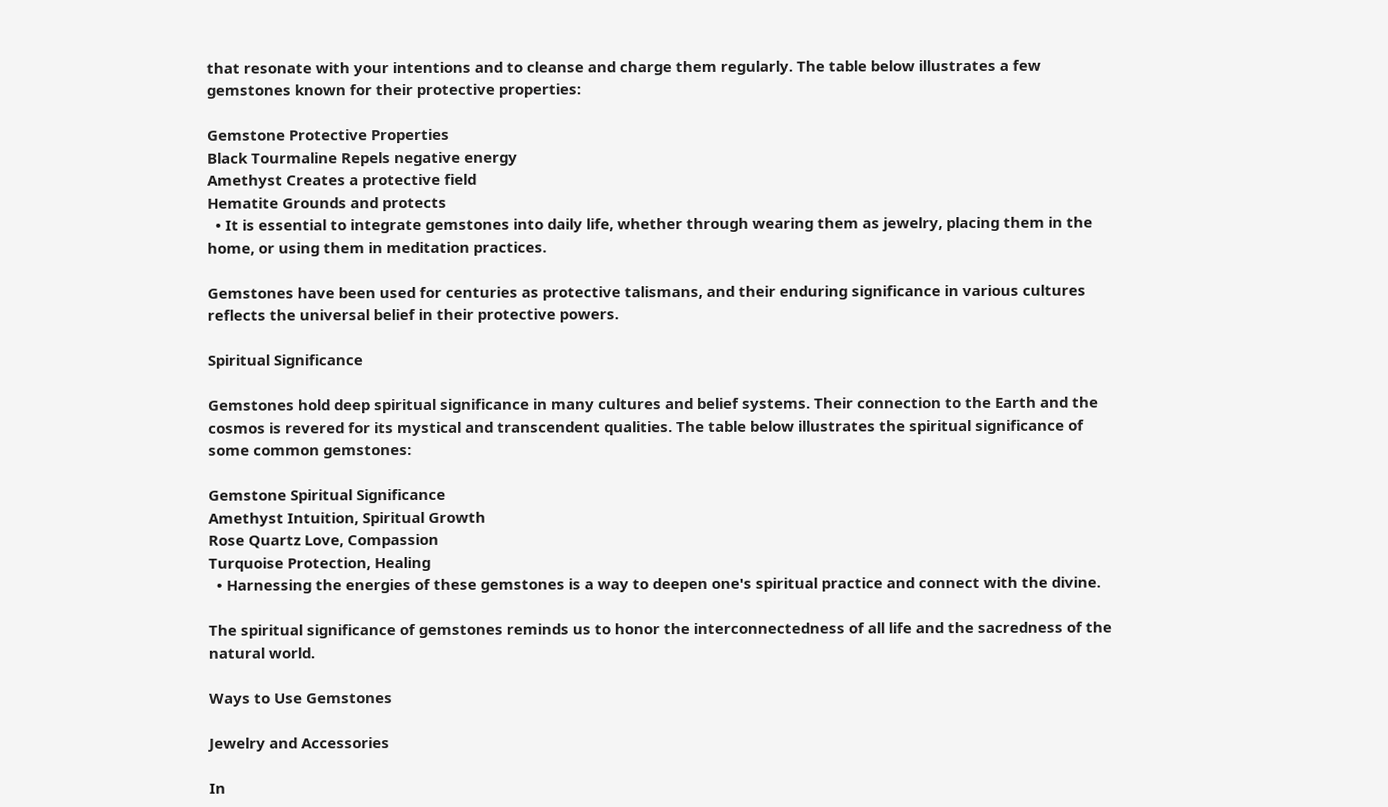that resonate with your intentions and to cleanse and charge them regularly. The table below illustrates a few gemstones known for their protective properties:

Gemstone Protective Properties
Black Tourmaline Repels negative energy
Amethyst Creates a protective field
Hematite Grounds and protects
  • It is essential to integrate gemstones into daily life, whether through wearing them as jewelry, placing them in the home, or using them in meditation practices.

Gemstones have been used for centuries as protective talismans, and their enduring significance in various cultures reflects the universal belief in their protective powers.

Spiritual Significance

Gemstones hold deep spiritual significance in many cultures and belief systems. Their connection to the Earth and the cosmos is revered for its mystical and transcendent qualities. The table below illustrates the spiritual significance of some common gemstones:

Gemstone Spiritual Significance
Amethyst Intuition, Spiritual Growth
Rose Quartz Love, Compassion
Turquoise Protection, Healing
  • Harnessing the energies of these gemstones is a way to deepen one's spiritual practice and connect with the divine.

The spiritual significance of gemstones reminds us to honor the interconnectedness of all life and the sacredness of the natural world.

Ways to Use Gemstones

Jewelry and Accessories

In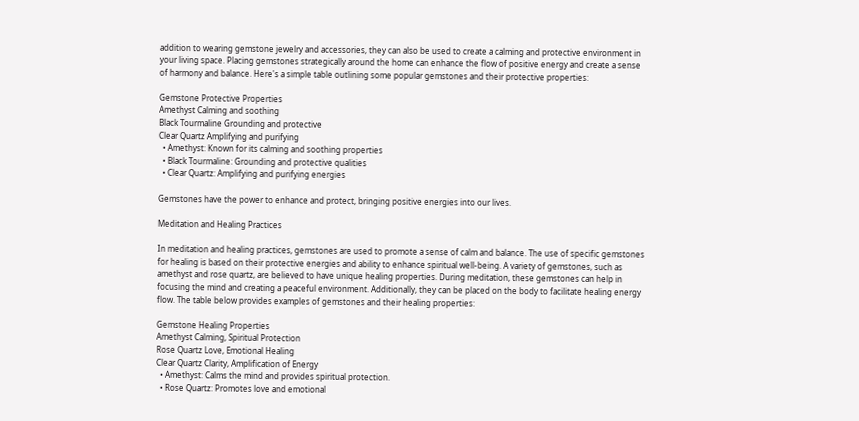addition to wearing gemstone jewelry and accessories, they can also be used to create a calming and protective environment in your living space. Placing gemstones strategically around the home can enhance the flow of positive energy and create a sense of harmony and balance. Here's a simple table outlining some popular gemstones and their protective properties:

Gemstone Protective Properties
Amethyst Calming and soothing
Black Tourmaline Grounding and protective
Clear Quartz Amplifying and purifying
  • Amethyst: Known for its calming and soothing properties
  • Black Tourmaline: Grounding and protective qualities
  • Clear Quartz: Amplifying and purifying energies

Gemstones have the power to enhance and protect, bringing positive energies into our lives.

Meditation and Healing Practices

In meditation and healing practices, gemstones are used to promote a sense of calm and balance. The use of specific gemstones for healing is based on their protective energies and ability to enhance spiritual well-being. A variety of gemstones, such as amethyst and rose quartz, are believed to have unique healing properties. During meditation, these gemstones can help in focusing the mind and creating a peaceful environment. Additionally, they can be placed on the body to facilitate healing energy flow. The table below provides examples of gemstones and their healing properties:

Gemstone Healing Properties
Amethyst Calming, Spiritual Protection
Rose Quartz Love, Emotional Healing
Clear Quartz Clarity, Amplification of Energy
  • Amethyst: Calms the mind and provides spiritual protection.
  • Rose Quartz: Promotes love and emotional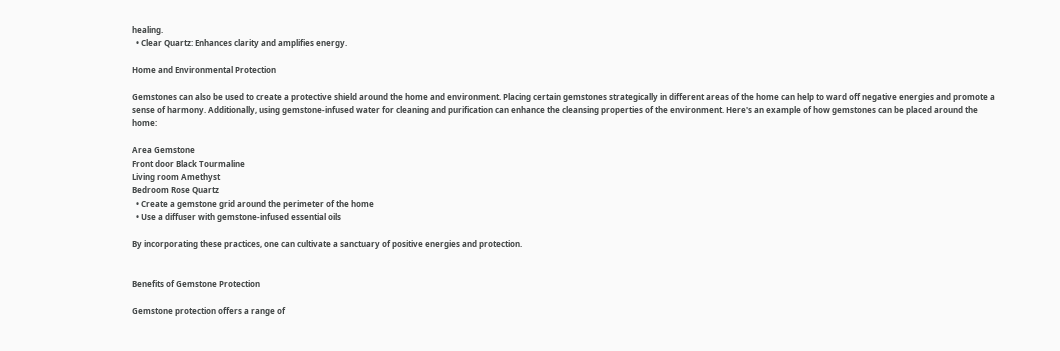healing.
  • Clear Quartz: Enhances clarity and amplifies energy.

Home and Environmental Protection

Gemstones can also be used to create a protective shield around the home and environment. Placing certain gemstones strategically in different areas of the home can help to ward off negative energies and promote a sense of harmony. Additionally, using gemstone-infused water for cleaning and purification can enhance the cleansing properties of the environment. Here's an example of how gemstones can be placed around the home:

Area Gemstone
Front door Black Tourmaline
Living room Amethyst
Bedroom Rose Quartz
  • Create a gemstone grid around the perimeter of the home
  • Use a diffuser with gemstone-infused essential oils

By incorporating these practices, one can cultivate a sanctuary of positive energies and protection.


Benefits of Gemstone Protection

Gemstone protection offers a range of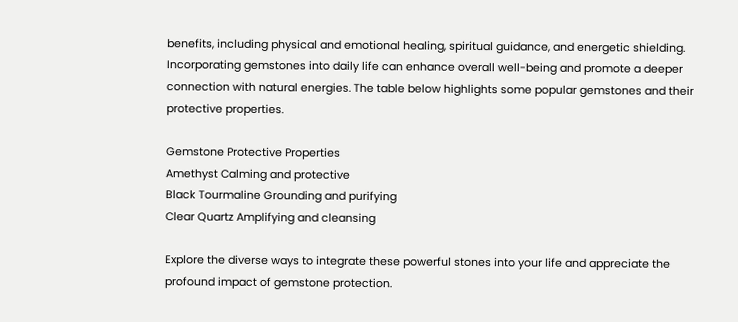benefits, including physical and emotional healing, spiritual guidance, and energetic shielding. Incorporating gemstones into daily life can enhance overall well-being and promote a deeper connection with natural energies. The table below highlights some popular gemstones and their protective properties.

Gemstone Protective Properties
Amethyst Calming and protective
Black Tourmaline Grounding and purifying
Clear Quartz Amplifying and cleansing

Explore the diverse ways to integrate these powerful stones into your life and appreciate the profound impact of gemstone protection.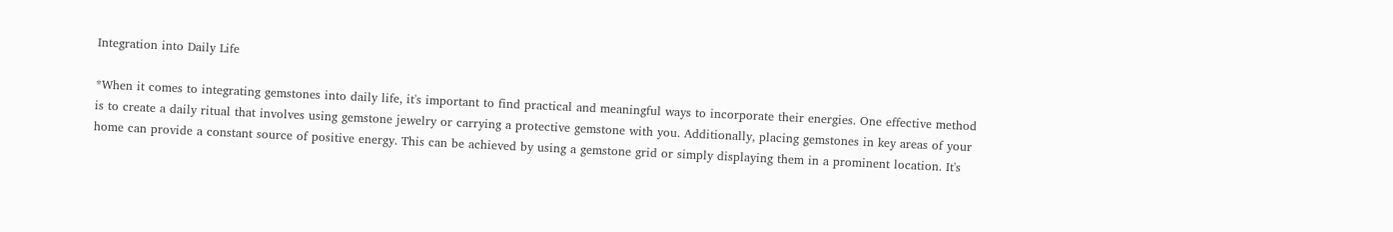Integration into Daily Life

*When it comes to integrating gemstones into daily life, it's important to find practical and meaningful ways to incorporate their energies. One effective method is to create a daily ritual that involves using gemstone jewelry or carrying a protective gemstone with you. Additionally, placing gemstones in key areas of your home can provide a constant source of positive energy. This can be achieved by using a gemstone grid or simply displaying them in a prominent location. It's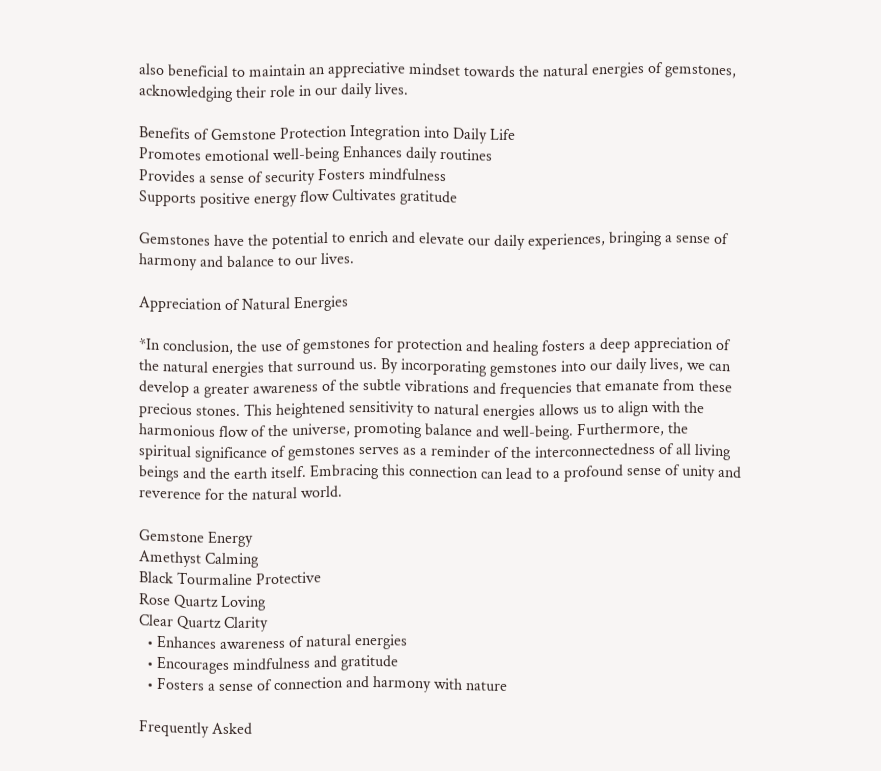also beneficial to maintain an appreciative mindset towards the natural energies of gemstones, acknowledging their role in our daily lives.

Benefits of Gemstone Protection Integration into Daily Life
Promotes emotional well-being Enhances daily routines
Provides a sense of security Fosters mindfulness
Supports positive energy flow Cultivates gratitude

Gemstones have the potential to enrich and elevate our daily experiences, bringing a sense of harmony and balance to our lives.

Appreciation of Natural Energies

*In conclusion, the use of gemstones for protection and healing fosters a deep appreciation of the natural energies that surround us. By incorporating gemstones into our daily lives, we can develop a greater awareness of the subtle vibrations and frequencies that emanate from these precious stones. This heightened sensitivity to natural energies allows us to align with the harmonious flow of the universe, promoting balance and well-being. Furthermore, the spiritual significance of gemstones serves as a reminder of the interconnectedness of all living beings and the earth itself. Embracing this connection can lead to a profound sense of unity and reverence for the natural world.

Gemstone Energy
Amethyst Calming
Black Tourmaline Protective
Rose Quartz Loving
Clear Quartz Clarity
  • Enhances awareness of natural energies
  • Encourages mindfulness and gratitude
  • Fosters a sense of connection and harmony with nature

Frequently Asked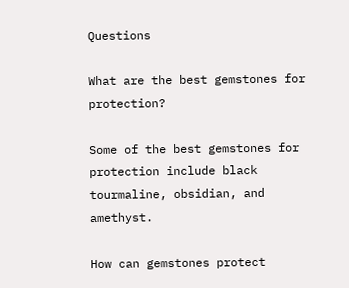Questions

What are the best gemstones for protection?

Some of the best gemstones for protection include black tourmaline, obsidian, and amethyst.

How can gemstones protect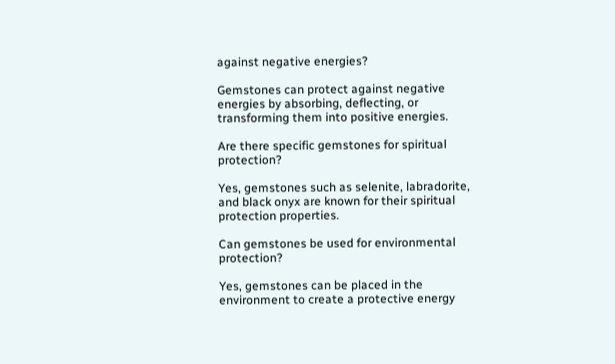against negative energies?

Gemstones can protect against negative energies by absorbing, deflecting, or transforming them into positive energies.

Are there specific gemstones for spiritual protection?

Yes, gemstones such as selenite, labradorite, and black onyx are known for their spiritual protection properties.

Can gemstones be used for environmental protection?

Yes, gemstones can be placed in the environment to create a protective energy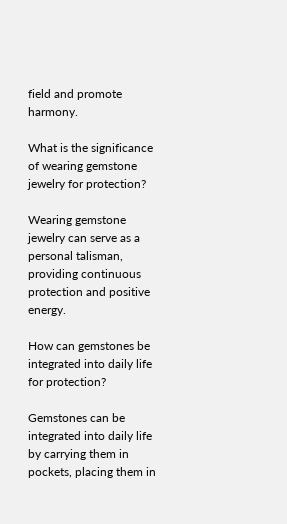field and promote harmony.

What is the significance of wearing gemstone jewelry for protection?

Wearing gemstone jewelry can serve as a personal talisman, providing continuous protection and positive energy.

How can gemstones be integrated into daily life for protection?

Gemstones can be integrated into daily life by carrying them in pockets, placing them in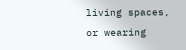living spaces, or wearing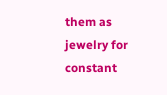them as jewelry for constant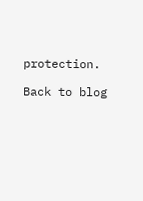protection.

Back to blog